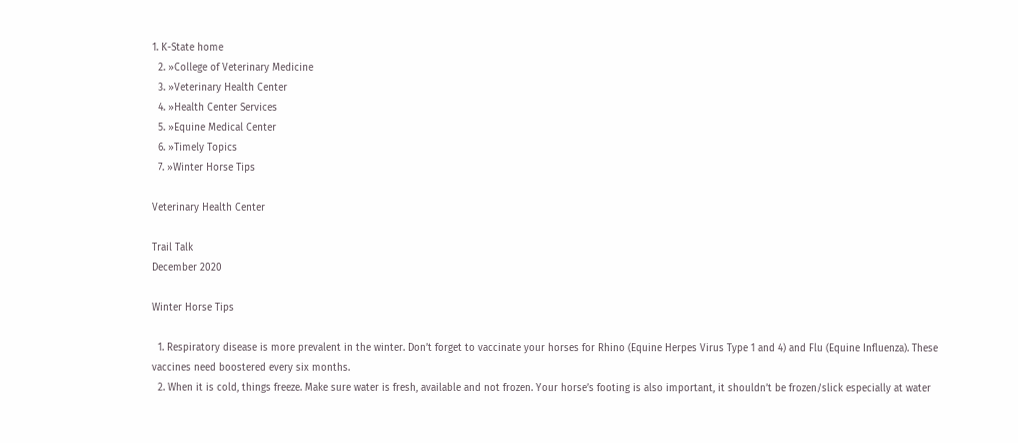1. K-State home
  2. »College of Veterinary Medicine
  3. »Veterinary Health Center
  4. »Health Center Services
  5. »Equine Medical Center
  6. »Timely Topics
  7. »Winter Horse Tips

Veterinary Health Center

Trail Talk
December 2020

Winter Horse Tips

  1. Respiratory disease is more prevalent in the winter. Don’t forget to vaccinate your horses for Rhino (Equine Herpes Virus Type 1 and 4) and Flu (Equine Influenza). These vaccines need boostered every six months.
  2. When it is cold, things freeze. Make sure water is fresh, available and not frozen. Your horse’s footing is also important, it shouldn’t be frozen/slick especially at water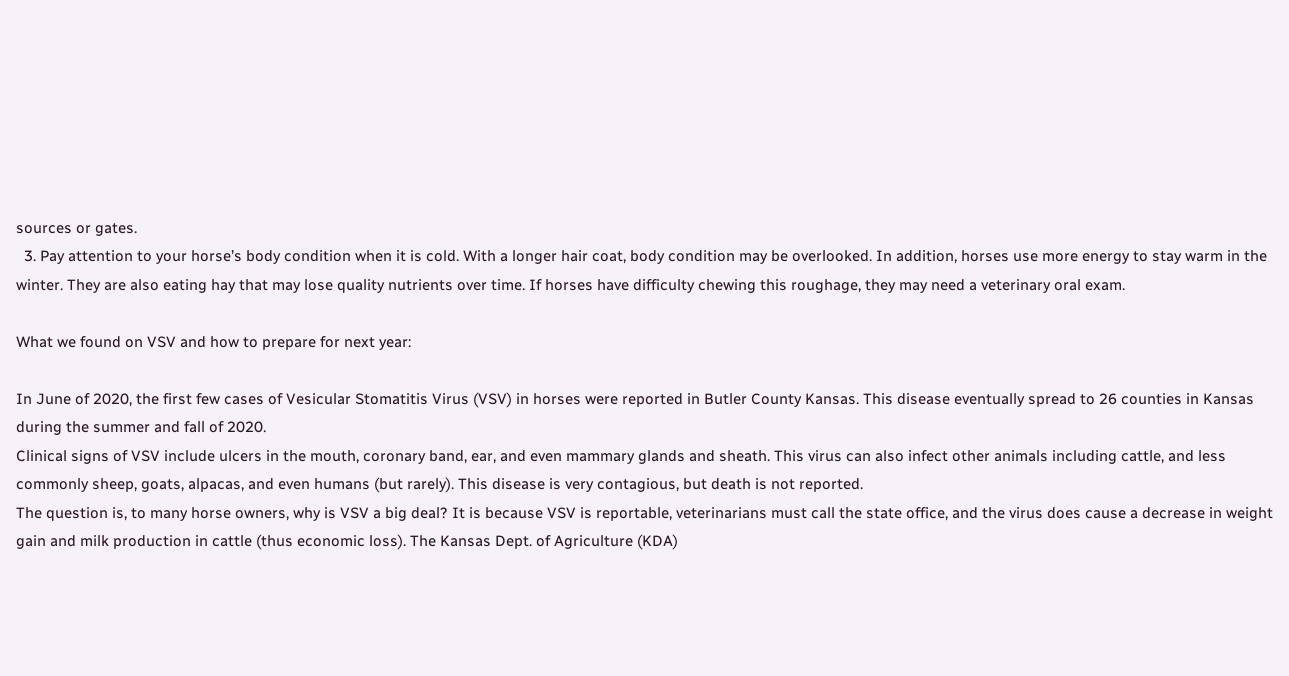sources or gates.
  3. Pay attention to your horse’s body condition when it is cold. With a longer hair coat, body condition may be overlooked. In addition, horses use more energy to stay warm in the winter. They are also eating hay that may lose quality nutrients over time. If horses have difficulty chewing this roughage, they may need a veterinary oral exam.

What we found on VSV and how to prepare for next year:

In June of 2020, the first few cases of Vesicular Stomatitis Virus (VSV) in horses were reported in Butler County Kansas. This disease eventually spread to 26 counties in Kansas during the summer and fall of 2020.
Clinical signs of VSV include ulcers in the mouth, coronary band, ear, and even mammary glands and sheath. This virus can also infect other animals including cattle, and less commonly sheep, goats, alpacas, and even humans (but rarely). This disease is very contagious, but death is not reported.
The question is, to many horse owners, why is VSV a big deal? It is because VSV is reportable, veterinarians must call the state office, and the virus does cause a decrease in weight gain and milk production in cattle (thus economic loss). The Kansas Dept. of Agriculture (KDA)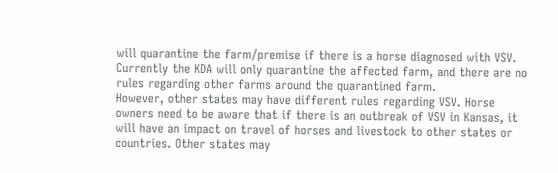will quarantine the farm/premise if there is a horse diagnosed with VSV. Currently the KDA will only quarantine the affected farm, and there are no rules regarding other farms around the quarantined farm.
However, other states may have different rules regarding VSV. Horse owners need to be aware that if there is an outbreak of VSV in Kansas, it will have an impact on travel of horses and livestock to other states or countries. Other states may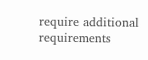require additional requirements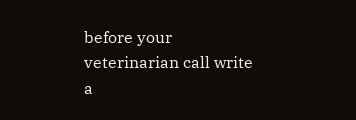before your veterinarian call write a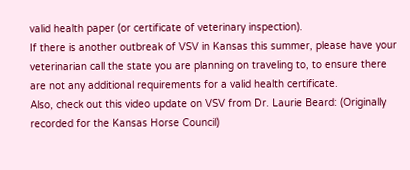valid health paper (or certificate of veterinary inspection).
If there is another outbreak of VSV in Kansas this summer, please have your veterinarian call the state you are planning on traveling to, to ensure there are not any additional requirements for a valid health certificate.
Also, check out this video update on VSV from Dr. Laurie Beard: (Originally recorded for the Kansas Horse Council)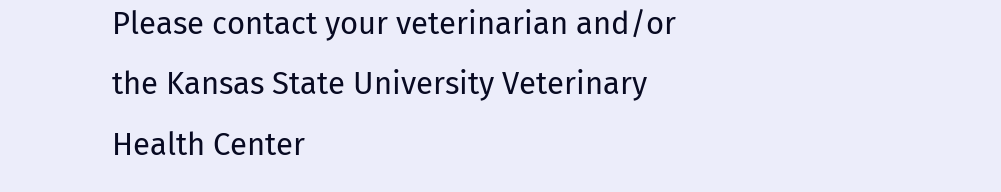Please contact your veterinarian and/or the Kansas State University Veterinary Health Center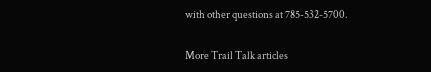with other questions at 785-532-5700.

More Trail Talk articles